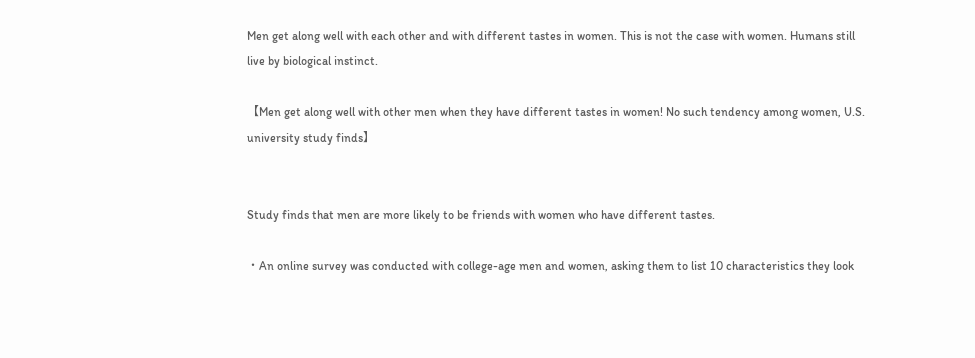Men get along well with each other and with different tastes in women. This is not the case with women. Humans still live by biological instinct.

【Men get along well with other men when they have different tastes in women! No such tendency among women, U.S. university study finds】


Study finds that men are more likely to be friends with women who have different tastes.

・An online survey was conducted with college-age men and women, asking them to list 10 characteristics they look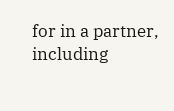for in a partner, including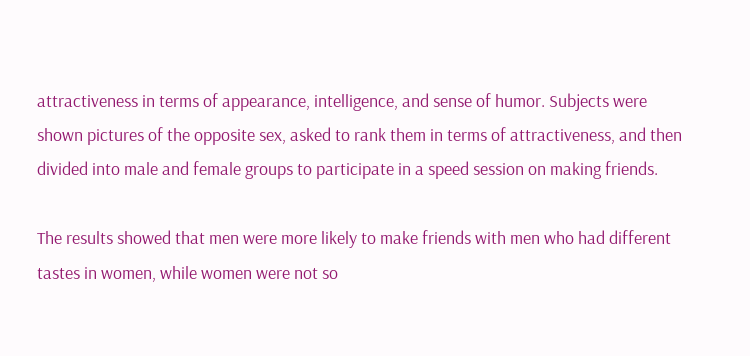attractiveness in terms of appearance, intelligence, and sense of humor. Subjects were shown pictures of the opposite sex, asked to rank them in terms of attractiveness, and then divided into male and female groups to participate in a speed session on making friends.

The results showed that men were more likely to make friends with men who had different tastes in women, while women were not so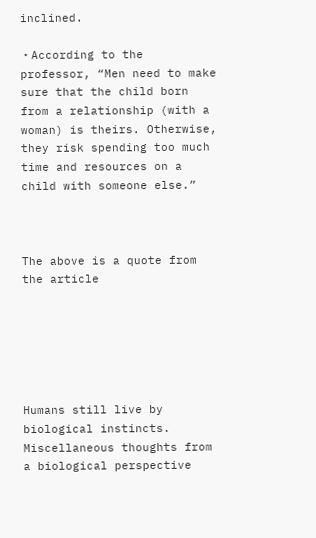inclined.

・According to the professor, “Men need to make sure that the child born from a relationship (with a woman) is theirs. Otherwise, they risk spending too much time and resources on a child with someone else.”



The above is a quote from the article






Humans still live by biological instincts. Miscellaneous thoughts from a biological perspective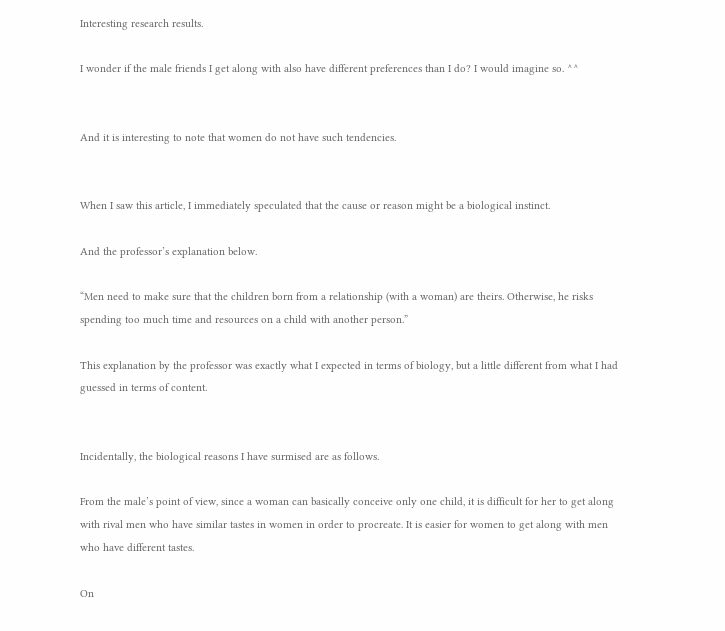Interesting research results.

I wonder if the male friends I get along with also have different preferences than I do? I would imagine so. ^^


And it is interesting to note that women do not have such tendencies.


When I saw this article, I immediately speculated that the cause or reason might be a biological instinct.

And the professor’s explanation below.

“Men need to make sure that the children born from a relationship (with a woman) are theirs. Otherwise, he risks spending too much time and resources on a child with another person.”

This explanation by the professor was exactly what I expected in terms of biology, but a little different from what I had guessed in terms of content.


Incidentally, the biological reasons I have surmised are as follows.

From the male’s point of view, since a woman can basically conceive only one child, it is difficult for her to get along with rival men who have similar tastes in women in order to procreate. It is easier for women to get along with men who have different tastes.

On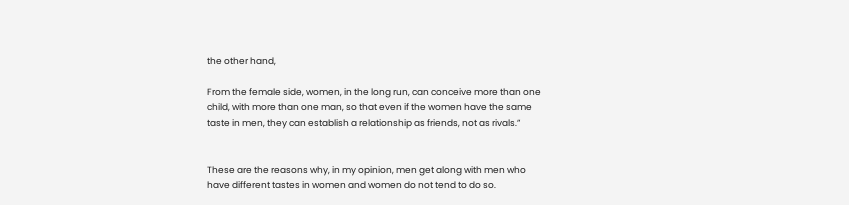the other hand,

From the female side, women, in the long run, can conceive more than one child, with more than one man, so that even if the women have the same taste in men, they can establish a relationship as friends, not as rivals.”


These are the reasons why, in my opinion, men get along with men who have different tastes in women and women do not tend to do so.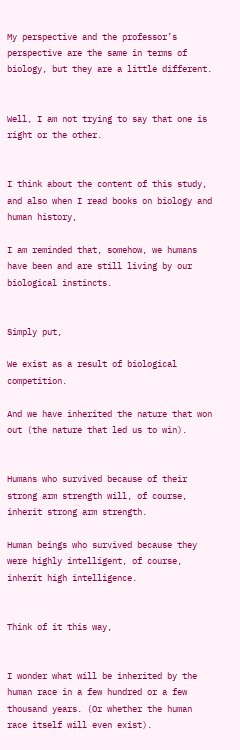My perspective and the professor’s perspective are the same in terms of biology, but they are a little different.


Well, I am not trying to say that one is right or the other.


I think about the content of this study, and also when I read books on biology and human history,

I am reminded that, somehow, we humans have been and are still living by our biological instincts.


Simply put,

We exist as a result of biological competition.

And we have inherited the nature that won out (the nature that led us to win).


Humans who survived because of their strong arm strength will, of course, inherit strong arm strength.

Human beings who survived because they were highly intelligent, of course, inherit high intelligence.


Think of it this way,


I wonder what will be inherited by the human race in a few hundred or a few thousand years. (Or whether the human race itself will even exist).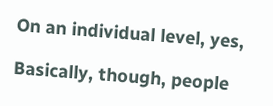On an individual level, yes,

Basically, though, people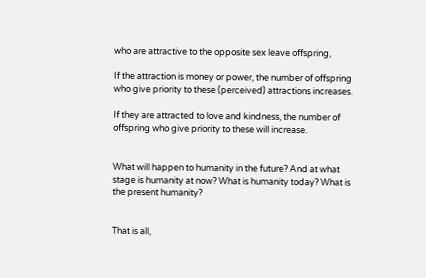who are attractive to the opposite sex leave offspring,

If the attraction is money or power, the number of offspring who give priority to these (perceived) attractions increases.

If they are attracted to love and kindness, the number of offspring who give priority to these will increase.


What will happen to humanity in the future? And at what stage is humanity at now? What is humanity today? What is the present humanity?


That is all,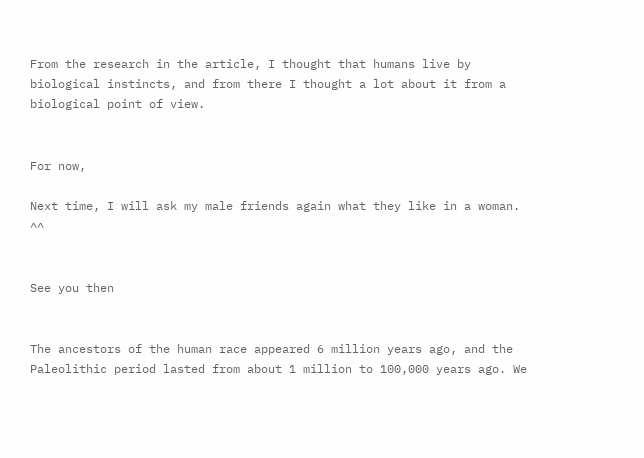From the research in the article, I thought that humans live by biological instincts, and from there I thought a lot about it from a biological point of view.


For now,

Next time, I will ask my male friends again what they like in a woman. ^^


See you then


The ancestors of the human race appeared 6 million years ago, and the Paleolithic period lasted from about 1 million to 100,000 years ago. We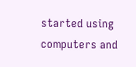started using computers and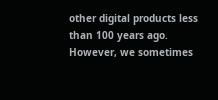other digital products less than 100 years ago. However, we sometimes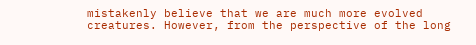mistakenly believe that we are much more evolved creatures. However, from the perspective of the long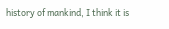history of mankind, I think it is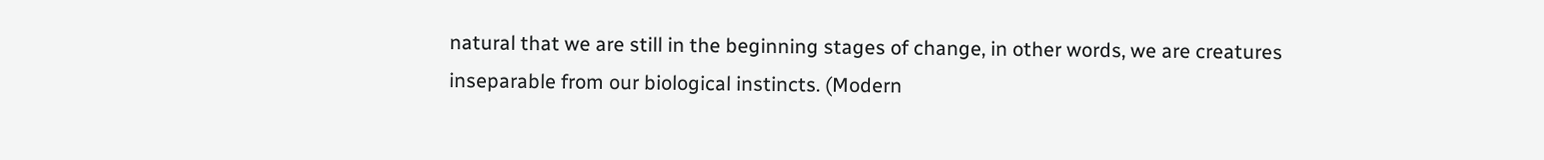natural that we are still in the beginning stages of change, in other words, we are creatures inseparable from our biological instincts. (Modern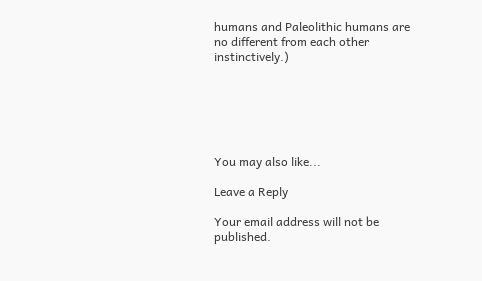humans and Paleolithic humans are no different from each other instinctively.)






You may also like...

Leave a Reply

Your email address will not be published.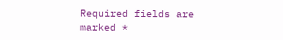Required fields are marked *